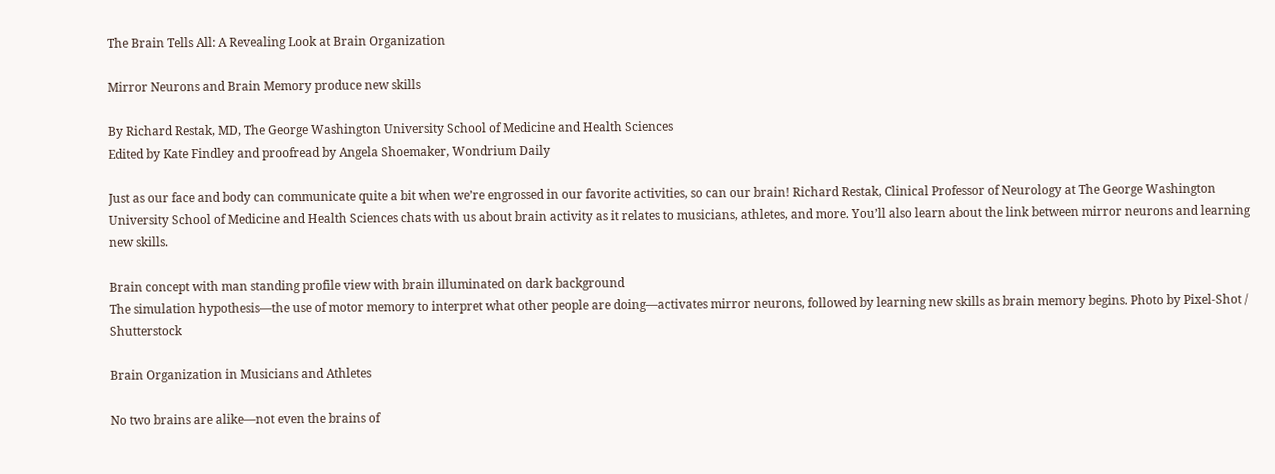The Brain Tells All: A Revealing Look at Brain Organization

Mirror Neurons and Brain Memory produce new skills

By Richard Restak, MD, The George Washington University School of Medicine and Health Sciences
Edited by Kate Findley and proofread by Angela Shoemaker, Wondrium Daily

Just as our face and body can communicate quite a bit when we’re engrossed in our favorite activities, so can our brain! Richard Restak, Clinical Professor of Neurology at The George Washington University School of Medicine and Health Sciences chats with us about brain activity as it relates to musicians, athletes, and more. You’ll also learn about the link between mirror neurons and learning new skills.

Brain concept with man standing profile view with brain illuminated on dark background
The simulation hypothesis—the use of motor memory to interpret what other people are doing—activates mirror neurons, followed by learning new skills as brain memory begins. Photo by Pixel-Shot / Shutterstock

Brain Organization in Musicians and Athletes

No two brains are alike—not even the brains of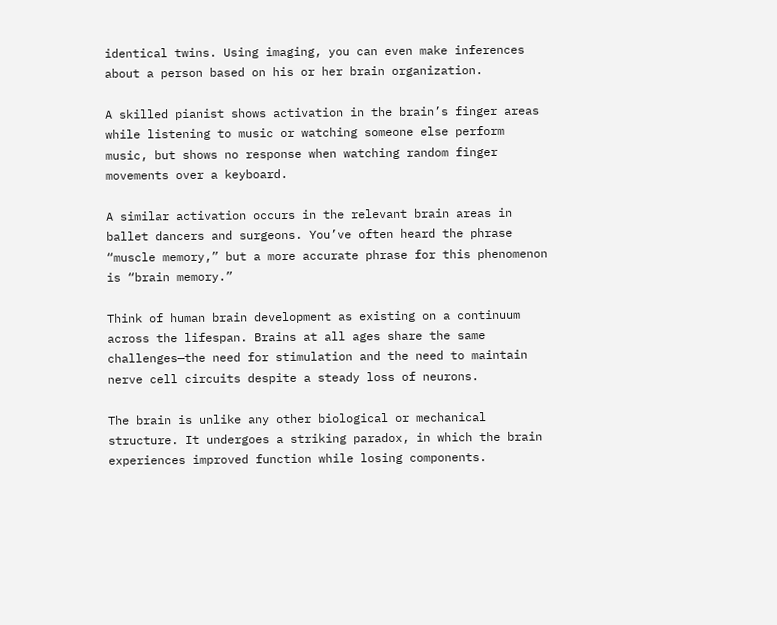identical twins. Using imaging, you can even make inferences about a person based on his or her brain organization.

A skilled pianist shows activation in the brain’s finger areas while listening to music or watching someone else perform music, but shows no response when watching random finger movements over a keyboard.

A similar activation occurs in the relevant brain areas in ballet dancers and surgeons. You’ve often heard the phrase “muscle memory,” but a more accurate phrase for this phenomenon is “brain memory.”

Think of human brain development as existing on a continuum across the lifespan. Brains at all ages share the same challenges—the need for stimulation and the need to maintain nerve cell circuits despite a steady loss of neurons.

The brain is unlike any other biological or mechanical structure. It undergoes a striking paradox, in which the brain experiences improved function while losing components.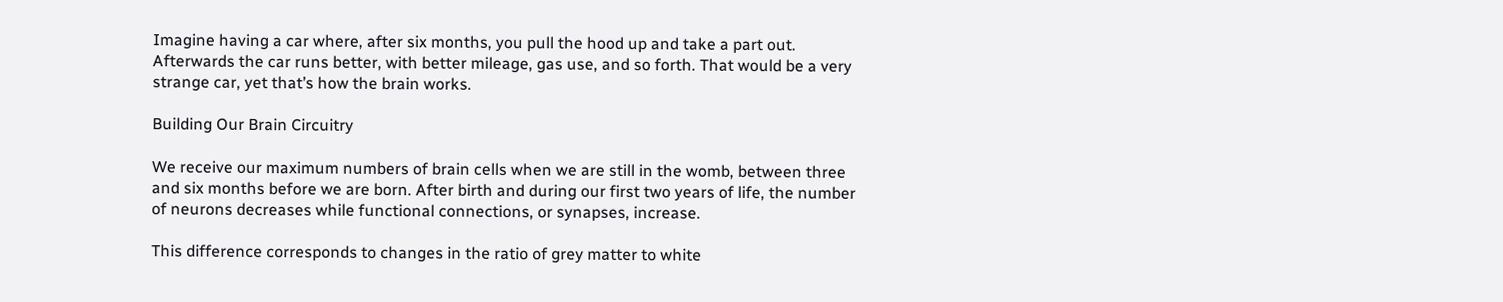Imagine having a car where, after six months, you pull the hood up and take a part out. Afterwards the car runs better, with better mileage, gas use, and so forth. That would be a very strange car, yet that’s how the brain works.

Building Our Brain Circuitry

We receive our maximum numbers of brain cells when we are still in the womb, between three and six months before we are born. After birth and during our first two years of life, the number of neurons decreases while functional connections, or synapses, increase.

This difference corresponds to changes in the ratio of grey matter to white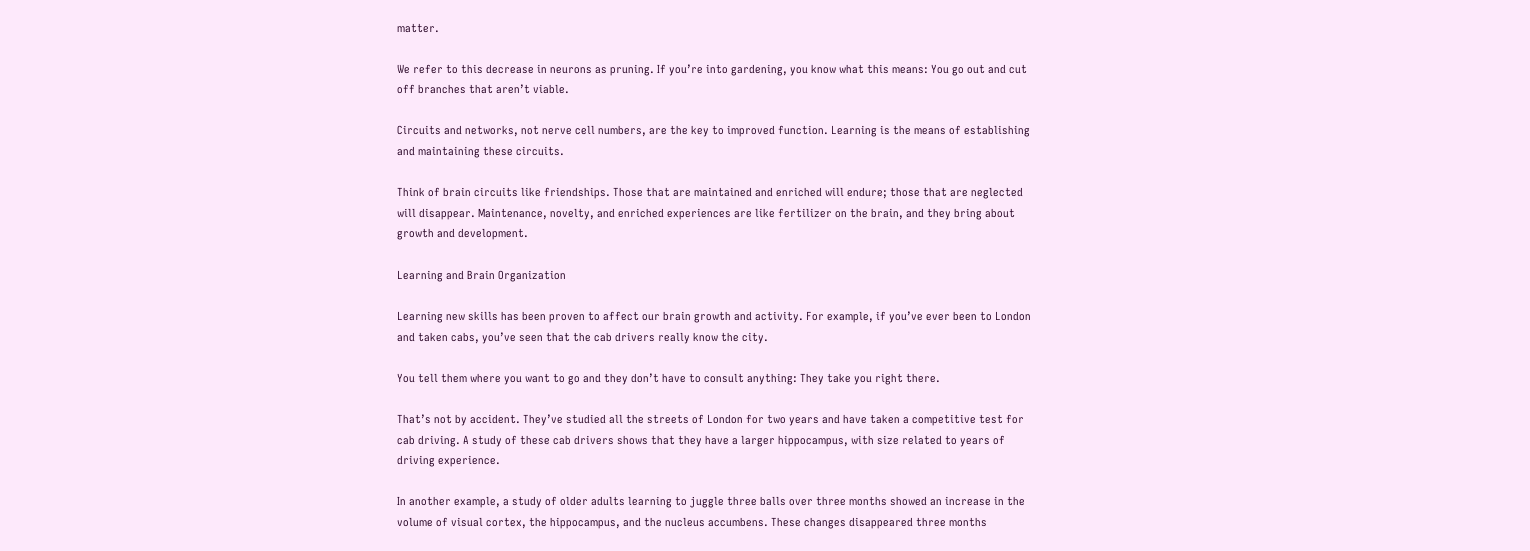matter.

We refer to this decrease in neurons as pruning. If you’re into gardening, you know what this means: You go out and cut off branches that aren’t viable.

Circuits and networks, not nerve cell numbers, are the key to improved function. Learning is the means of establishing and maintaining these circuits.

Think of brain circuits like friendships. Those that are maintained and enriched will endure; those that are neglected will disappear. Maintenance, novelty, and enriched experiences are like fertilizer on the brain, and they bring about growth and development.

Learning and Brain Organization

Learning new skills has been proven to affect our brain growth and activity. For example, if you’ve ever been to London and taken cabs, you’ve seen that the cab drivers really know the city.

You tell them where you want to go and they don’t have to consult anything: They take you right there.

That’s not by accident. They’ve studied all the streets of London for two years and have taken a competitive test for cab driving. A study of these cab drivers shows that they have a larger hippocampus, with size related to years of driving experience.

In another example, a study of older adults learning to juggle three balls over three months showed an increase in the volume of visual cortex, the hippocampus, and the nucleus accumbens. These changes disappeared three months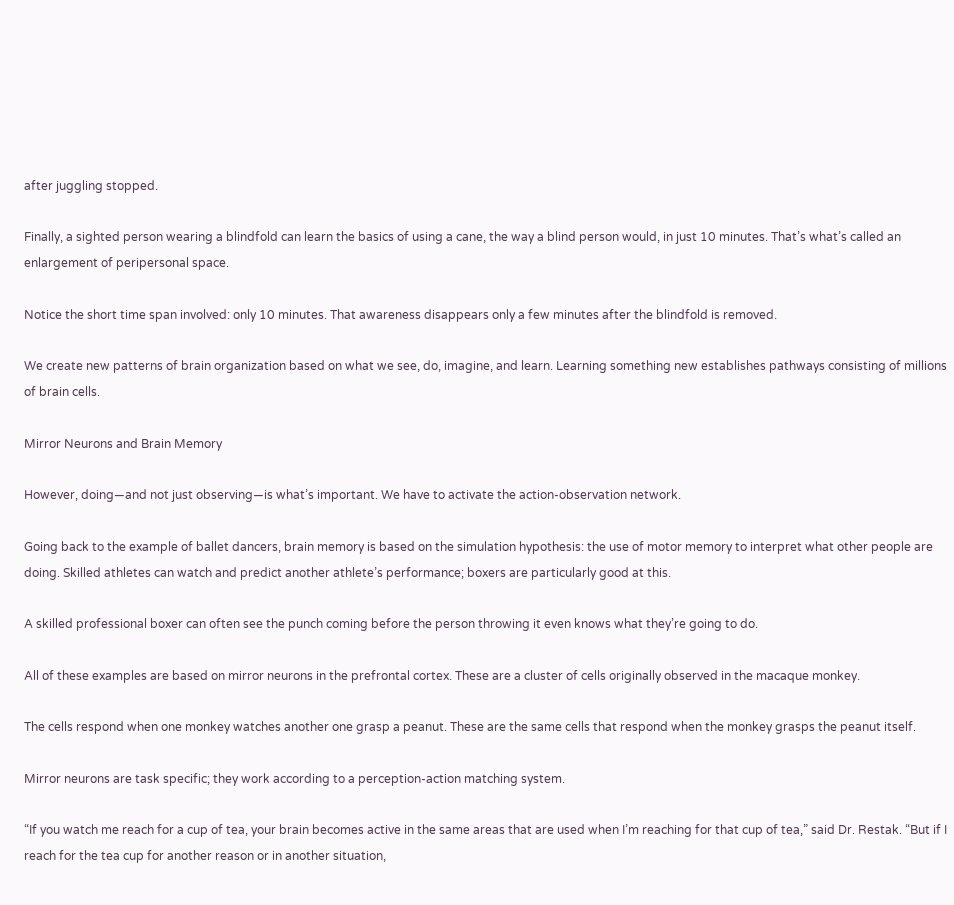after juggling stopped.

Finally, a sighted person wearing a blindfold can learn the basics of using a cane, the way a blind person would, in just 10 minutes. That’s what’s called an enlargement of peripersonal space.

Notice the short time span involved: only 10 minutes. That awareness disappears only a few minutes after the blindfold is removed.

We create new patterns of brain organization based on what we see, do, imagine, and learn. Learning something new establishes pathways consisting of millions of brain cells.

Mirror Neurons and Brain Memory

However, doing—and not just observing—is what’s important. We have to activate the action-observation network.

Going back to the example of ballet dancers, brain memory is based on the simulation hypothesis: the use of motor memory to interpret what other people are doing. Skilled athletes can watch and predict another athlete’s performance; boxers are particularly good at this.

A skilled professional boxer can often see the punch coming before the person throwing it even knows what they’re going to do.

All of these examples are based on mirror neurons in the prefrontal cortex. These are a cluster of cells originally observed in the macaque monkey.

The cells respond when one monkey watches another one grasp a peanut. These are the same cells that respond when the monkey grasps the peanut itself.

Mirror neurons are task specific; they work according to a perception-action matching system.

“If you watch me reach for a cup of tea, your brain becomes active in the same areas that are used when I’m reaching for that cup of tea,” said Dr. Restak. “But if I reach for the tea cup for another reason or in another situation,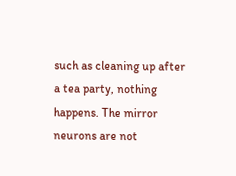such as cleaning up after a tea party, nothing happens. The mirror neurons are not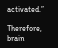activated.”

Therefore, brain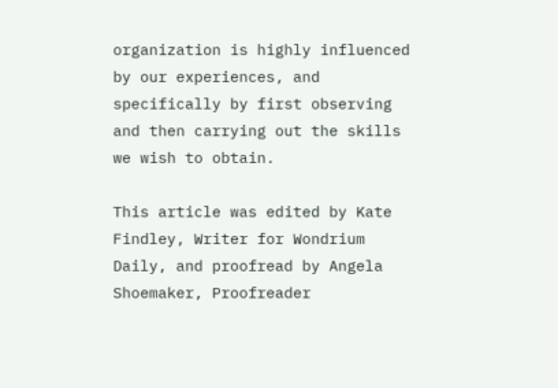organization is highly influenced by our experiences, and specifically by first observing and then carrying out the skills we wish to obtain.

This article was edited by Kate Findley, Writer for Wondrium Daily, and proofread by Angela Shoemaker, Proofreader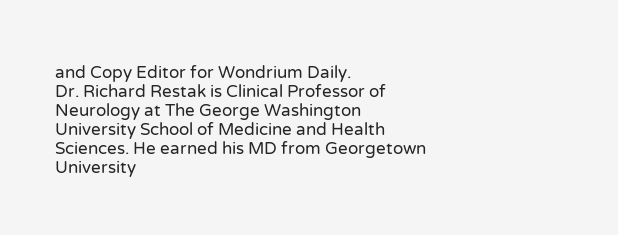and Copy Editor for Wondrium Daily.
Dr. Richard Restak is Clinical Professor of Neurology at The George Washington University School of Medicine and Health Sciences. He earned his MD from Georgetown University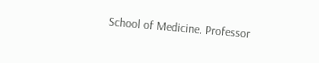School of Medicine. Professor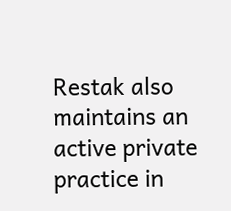Restak also maintains an active private practice in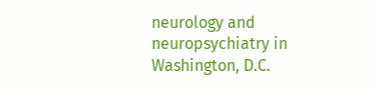neurology and neuropsychiatry in Washington, D.C.